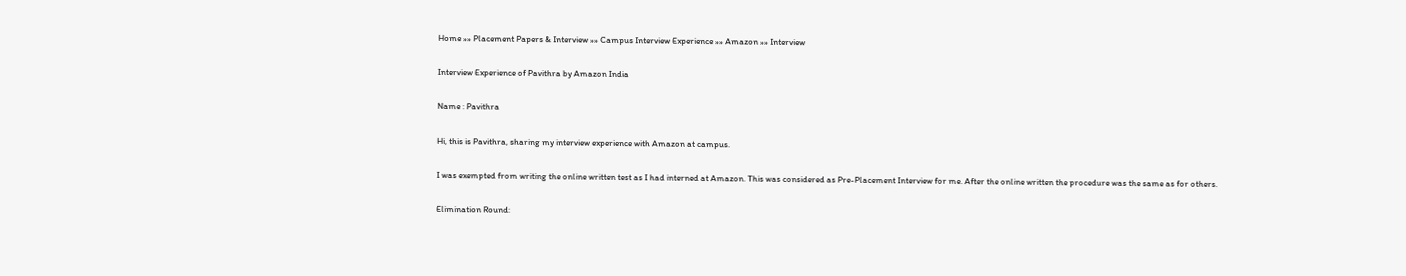Home »» Placement Papers & Interview »» Campus Interview Experience »» Amazon »» Interview

Interview Experience of Pavithra by Amazon India

Name : Pavithra

Hi, this is Pavithra, sharing my interview experience with Amazon at campus.

I was exempted from writing the online written test as I had interned at Amazon. This was considered as Pre-Placement Interview for me. After the online written the procedure was the same as for others.

Elimination Round: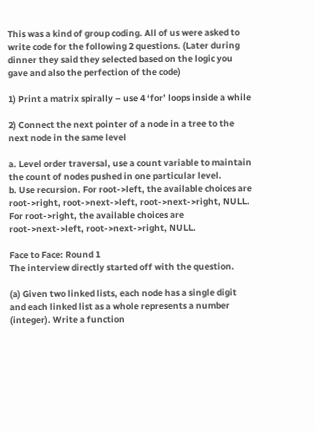This was a kind of group coding. All of us were asked to write code for the following 2 questions. (Later during dinner they said they selected based on the logic you gave and also the perfection of the code)

1) Print a matrix spirally – use 4 ‘for’ loops inside a while

2) Connect the next pointer of a node in a tree to the next node in the same level

a. Level order traversal, use a count variable to maintain the count of nodes pushed in one particular level.
b. Use recursion. For root->left, the available choices are root->right, root->next->left, root->next->right, NULL. For root->right, the available choices are root->next->left, root->next->right, NULL.

Face to Face: Round 1
The interview directly started off with the question.

(a) Given two linked lists, each node has a single digit and each linked list as a whole represents a number (integer). Write a function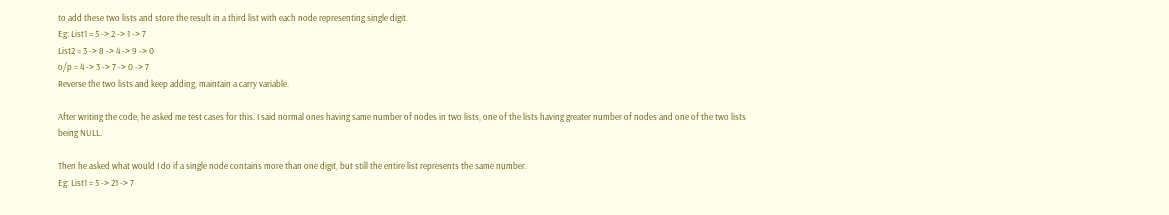to add these two lists and store the result in a third list with each node representing single digit.
Eg: List1 = 5 -> 2 -> 1 -> 7
List2 = 3 -> 8 -> 4 -> 9 -> 0
o/p = 4 -> 3 -> 7 -> 0 -> 7
Reverse the two lists and keep adding, maintain a carry variable.

After writing the code, he asked me test cases for this. I said normal ones having same number of nodes in two lists, one of the lists having greater number of nodes and one of the two lists being NULL.

Then he asked what would I do if a single node contains more than one digit, but still the entire list represents the same number.
Eg: List1 = 5 -> 21 -> 7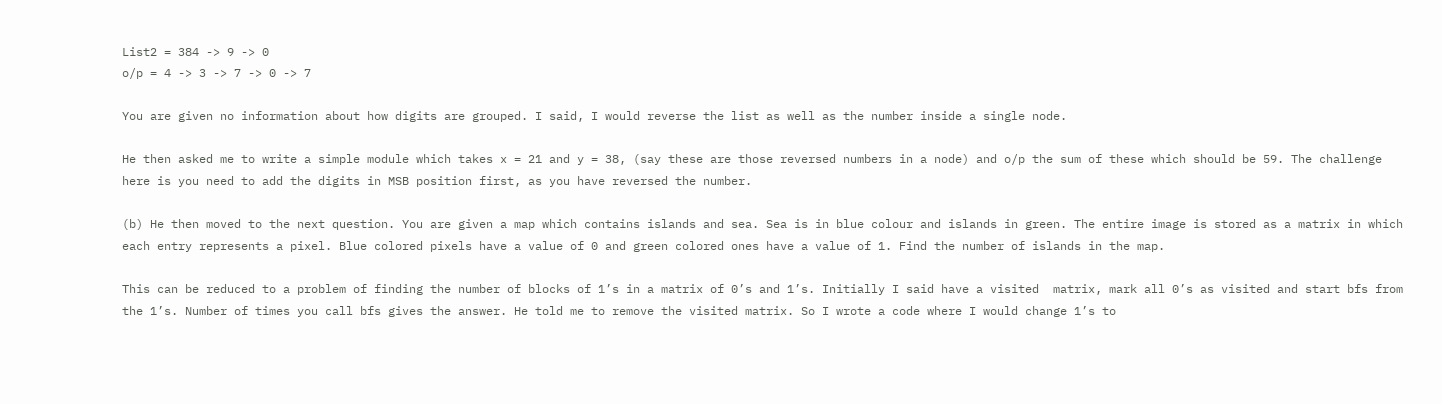List2 = 384 -> 9 -> 0
o/p = 4 -> 3 -> 7 -> 0 -> 7

You are given no information about how digits are grouped. I said, I would reverse the list as well as the number inside a single node.

He then asked me to write a simple module which takes x = 21 and y = 38, (say these are those reversed numbers in a node) and o/p the sum of these which should be 59. The challenge here is you need to add the digits in MSB position first, as you have reversed the number.

(b) He then moved to the next question. You are given a map which contains islands and sea. Sea is in blue colour and islands in green. The entire image is stored as a matrix in which each entry represents a pixel. Blue colored pixels have a value of 0 and green colored ones have a value of 1. Find the number of islands in the map.

This can be reduced to a problem of finding the number of blocks of 1’s in a matrix of 0’s and 1’s. Initially I said have a visited  matrix, mark all 0’s as visited and start bfs from the 1’s. Number of times you call bfs gives the answer. He told me to remove the visited matrix. So I wrote a code where I would change 1’s to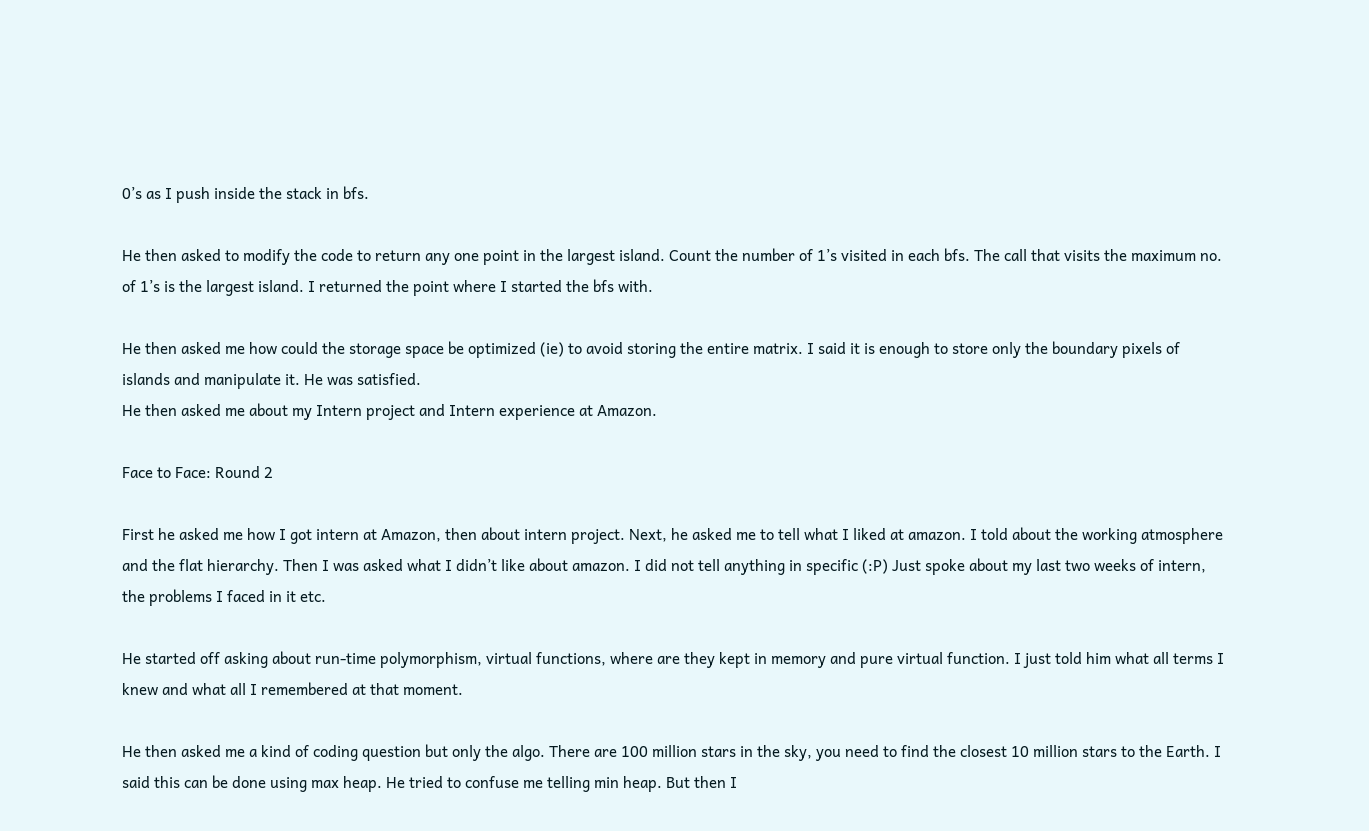0’s as I push inside the stack in bfs.

He then asked to modify the code to return any one point in the largest island. Count the number of 1’s visited in each bfs. The call that visits the maximum no. of 1’s is the largest island. I returned the point where I started the bfs with.

He then asked me how could the storage space be optimized (ie) to avoid storing the entire matrix. I said it is enough to store only the boundary pixels of islands and manipulate it. He was satisfied.
He then asked me about my Intern project and Intern experience at Amazon.

Face to Face: Round 2

First he asked me how I got intern at Amazon, then about intern project. Next, he asked me to tell what I liked at amazon. I told about the working atmosphere and the flat hierarchy. Then I was asked what I didn’t like about amazon. I did not tell anything in specific (:P) Just spoke about my last two weeks of intern, the problems I faced in it etc.

He started off asking about run-time polymorphism, virtual functions, where are they kept in memory and pure virtual function. I just told him what all terms I knew and what all I remembered at that moment.

He then asked me a kind of coding question but only the algo. There are 100 million stars in the sky, you need to find the closest 10 million stars to the Earth. I said this can be done using max heap. He tried to confuse me telling min heap. But then I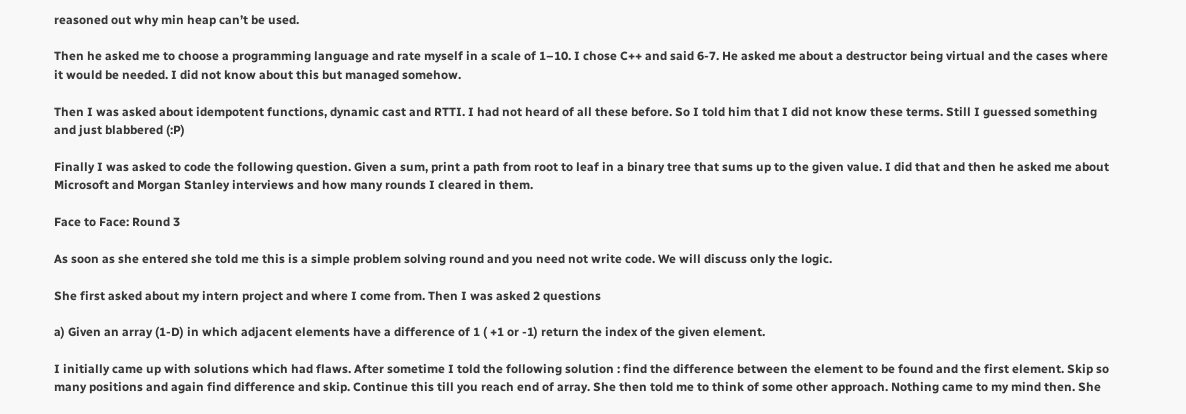reasoned out why min heap can’t be used.

Then he asked me to choose a programming language and rate myself in a scale of 1–10. I chose C++ and said 6-7. He asked me about a destructor being virtual and the cases where it would be needed. I did not know about this but managed somehow.

Then I was asked about idempotent functions, dynamic cast and RTTI. I had not heard of all these before. So I told him that I did not know these terms. Still I guessed something and just blabbered (:P)

Finally I was asked to code the following question. Given a sum, print a path from root to leaf in a binary tree that sums up to the given value. I did that and then he asked me about Microsoft and Morgan Stanley interviews and how many rounds I cleared in them.

Face to Face: Round 3

As soon as she entered she told me this is a simple problem solving round and you need not write code. We will discuss only the logic.

She first asked about my intern project and where I come from. Then I was asked 2 questions

a) Given an array (1-D) in which adjacent elements have a difference of 1 ( +1 or -1) return the index of the given element.

I initially came up with solutions which had flaws. After sometime I told the following solution : find the difference between the element to be found and the first element. Skip so many positions and again find difference and skip. Continue this till you reach end of array. She then told me to think of some other approach. Nothing came to my mind then. She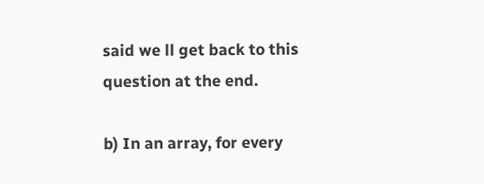said we ll get back to this question at the end.

b) In an array, for every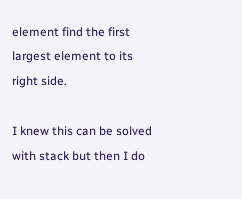element find the first largest element to its right side.

I knew this can be solved with stack but then I do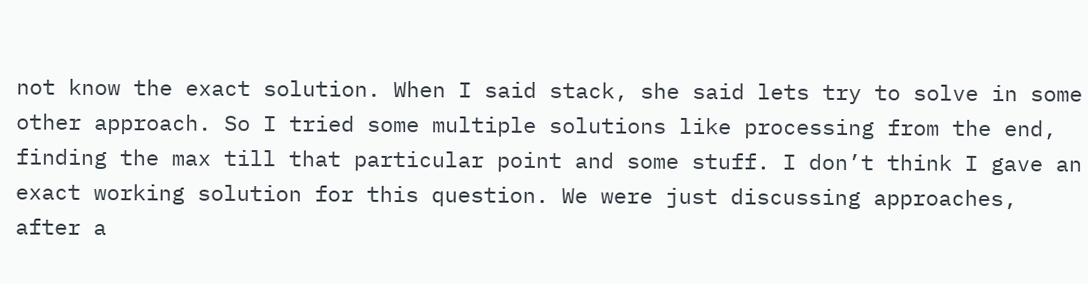not know the exact solution. When I said stack, she said lets try to solve in some other approach. So I tried some multiple solutions like processing from the end, finding the max till that particular point and some stuff. I don’t think I gave an exact working solution for this question. We were just discussing approaches, after a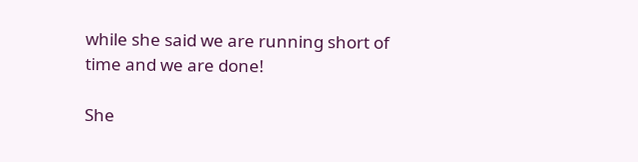while she said we are running short of time and we are done!

She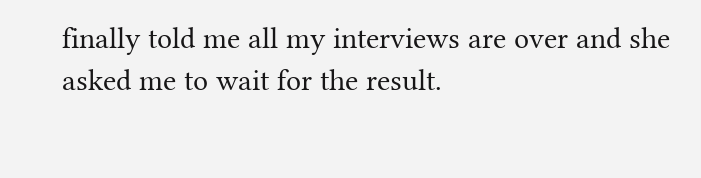finally told me all my interviews are over and she asked me to wait for the result.